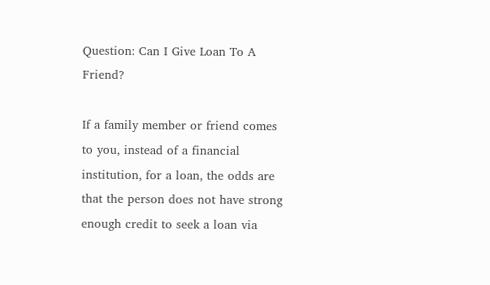Question: Can I Give Loan To A Friend?

If a family member or friend comes to you, instead of a financial institution, for a loan, the odds are that the person does not have strong enough credit to seek a loan via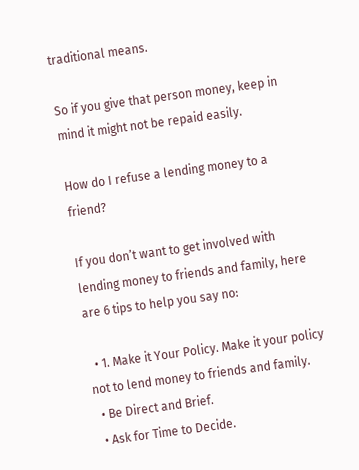traditional means.

So if you give that person money, keep in mind it might not be repaid easily.

How do I refuse a lending money to a friend?

If you don’t want to get involved with lending money to friends and family, here are 6 tips to help you say no:

  • 1. Make it Your Policy. Make it your policy not to lend money to friends and family.
  • Be Direct and Brief.
  • Ask for Time to Decide.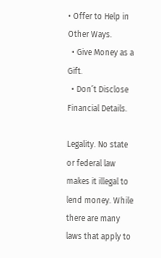• Offer to Help in Other Ways.
  • Give Money as a Gift.
  • Don’t Disclose Financial Details.

Legality. No state or federal law makes it illegal to lend money. While there are many laws that apply to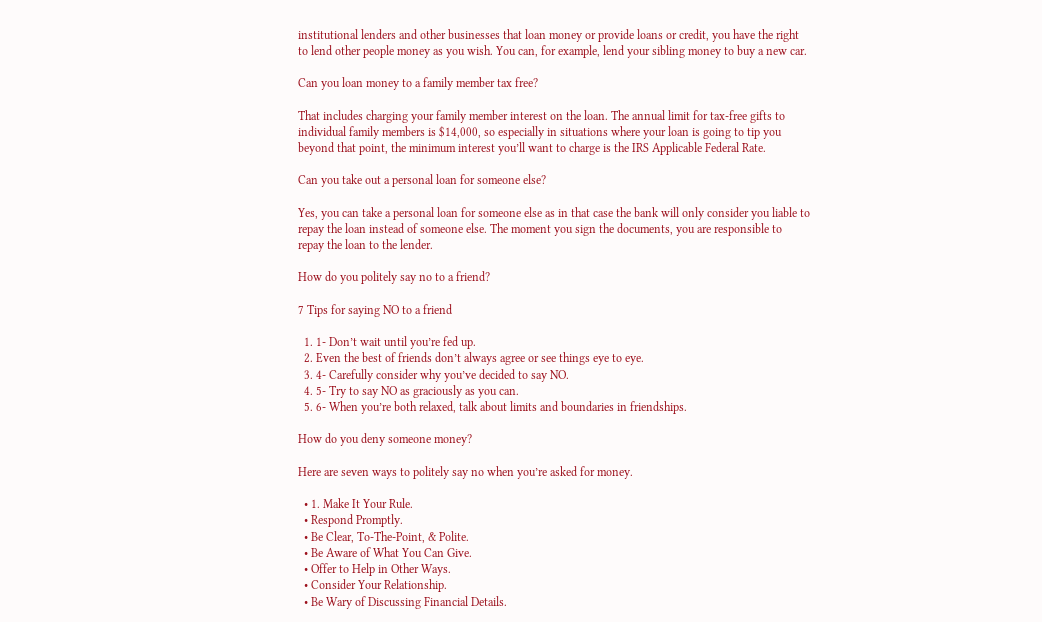institutional lenders and other businesses that loan money or provide loans or credit, you have the right to lend other people money as you wish. You can, for example, lend your sibling money to buy a new car.

Can you loan money to a family member tax free?

That includes charging your family member interest on the loan. The annual limit for tax-free gifts to individual family members is $14,000, so especially in situations where your loan is going to tip you beyond that point, the minimum interest you’ll want to charge is the IRS Applicable Federal Rate.

Can you take out a personal loan for someone else?

Yes, you can take a personal loan for someone else as in that case the bank will only consider you liable to repay the loan instead of someone else. The moment you sign the documents, you are responsible to repay the loan to the lender.

How do you politely say no to a friend?

7 Tips for saying NO to a friend

  1. 1- Don’t wait until you’re fed up.
  2. Even the best of friends don’t always agree or see things eye to eye.
  3. 4- Carefully consider why you’ve decided to say NO.
  4. 5- Try to say NO as graciously as you can.
  5. 6- When you’re both relaxed, talk about limits and boundaries in friendships.

How do you deny someone money?

Here are seven ways to politely say no when you’re asked for money.

  • 1. Make It Your Rule.
  • Respond Promptly.
  • Be Clear, To-The-Point, & Polite.
  • Be Aware of What You Can Give.
  • Offer to Help in Other Ways.
  • Consider Your Relationship.
  • Be Wary of Discussing Financial Details.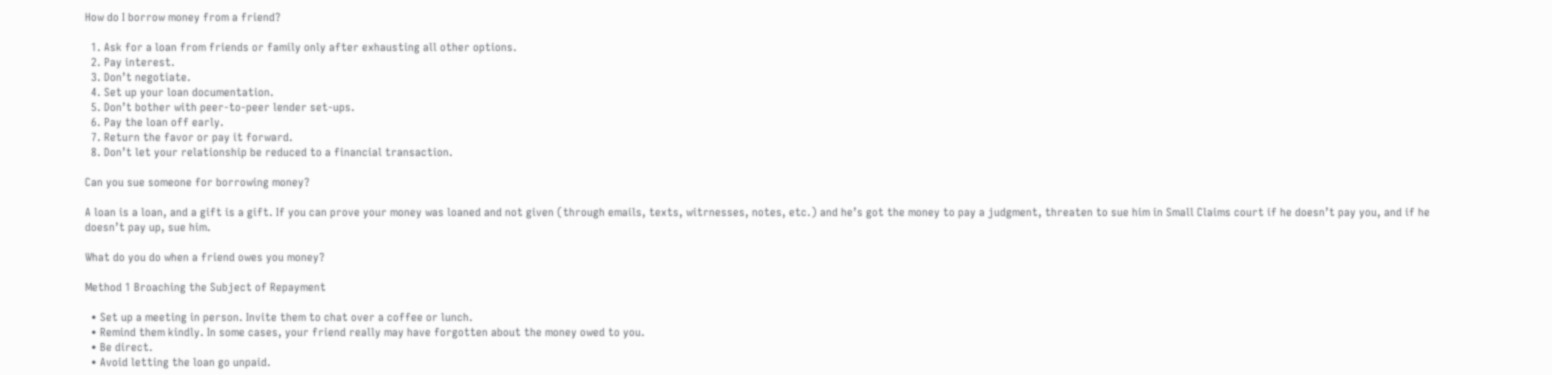How do I borrow money from a friend?

  1. Ask for a loan from friends or family only after exhausting all other options.
  2. Pay interest.
  3. Don’t negotiate.
  4. Set up your loan documentation.
  5. Don’t bother with peer-to-peer lender set-ups.
  6. Pay the loan off early.
  7. Return the favor or pay it forward.
  8. Don’t let your relationship be reduced to a financial transaction.

Can you sue someone for borrowing money?

A loan is a loan, and a gift is a gift. If you can prove your money was loaned and not given (through emails, texts, witrnesses, notes, etc.) and he’s got the money to pay a judgment, threaten to sue him in Small Claims court if he doesn’t pay you, and if he doesn’t pay up, sue him.

What do you do when a friend owes you money?

Method 1 Broaching the Subject of Repayment

  • Set up a meeting in person. Invite them to chat over a coffee or lunch.
  • Remind them kindly. In some cases, your friend really may have forgotten about the money owed to you.
  • Be direct.
  • Avoid letting the loan go unpaid.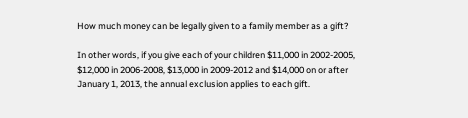How much money can be legally given to a family member as a gift?

In other words, if you give each of your children $11,000 in 2002-2005, $12,000 in 2006-2008, $13,000 in 2009-2012 and $14,000 on or after January 1, 2013, the annual exclusion applies to each gift.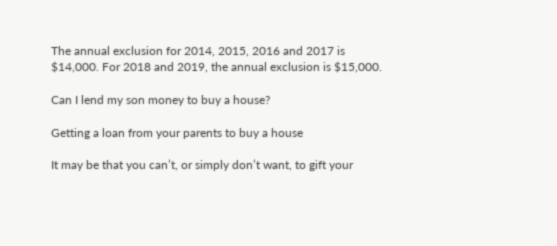The annual exclusion for 2014, 2015, 2016 and 2017 is $14,000. For 2018 and 2019, the annual exclusion is $15,000.

Can I lend my son money to buy a house?

Getting a loan from your parents to buy a house

It may be that you can’t, or simply don’t want, to gift your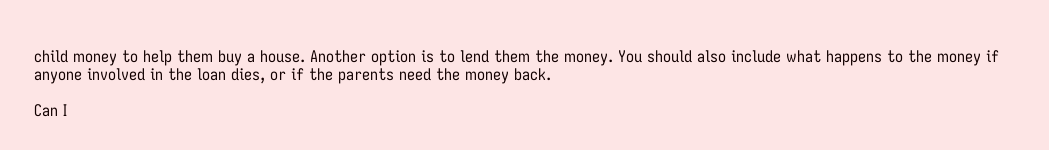child money to help them buy a house. Another option is to lend them the money. You should also include what happens to the money if anyone involved in the loan dies, or if the parents need the money back.

Can I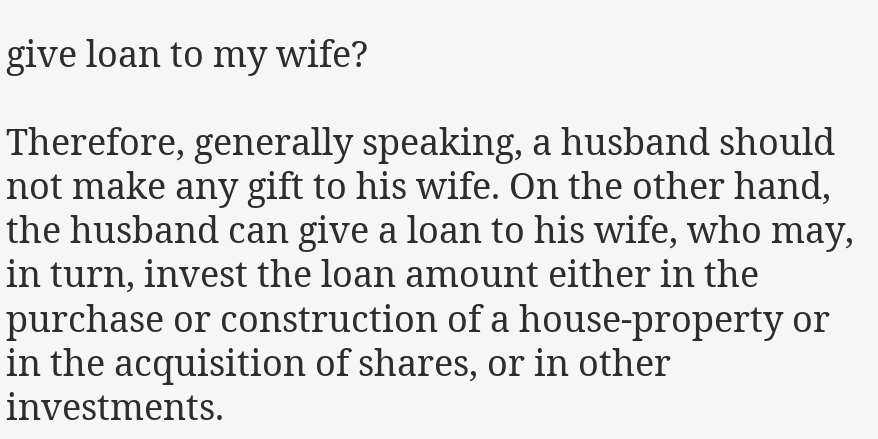give loan to my wife?

Therefore, generally speaking, a husband should not make any gift to his wife. On the other hand, the husband can give a loan to his wife, who may, in turn, invest the loan amount either in the purchase or construction of a house-property or in the acquisition of shares, or in other investments.